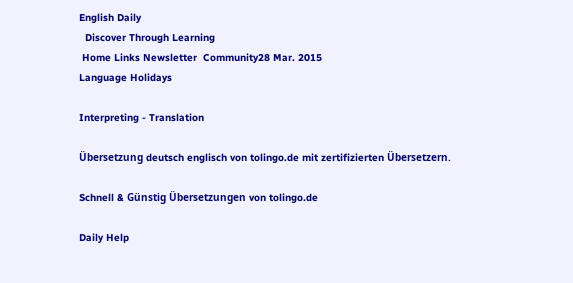English Daily
  Discover Through Learning
 Home Links Newsletter  Community28 Mar. 2015
Language Holidays

Interpreting - Translation

Übersetzung deutsch englisch von tolingo.de mit zertifizierten Übersetzern.

Schnell & Günstig Übersetzungen von tolingo.de

Daily Help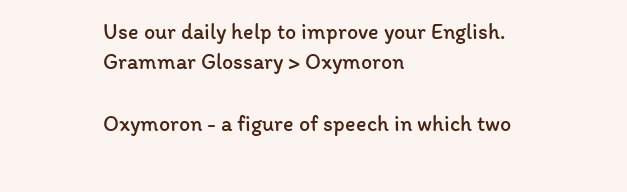Use our daily help to improve your English.
Grammar Glossary > Oxymoron

Oxymoron - a figure of speech in which two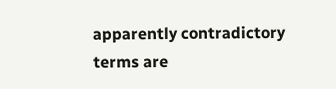apparently contradictory terms are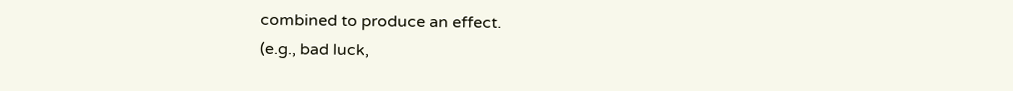combined to produce an effect.
(e.g., bad luck,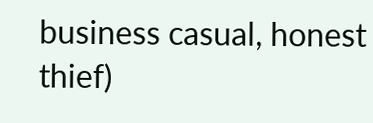business casual, honest thief)